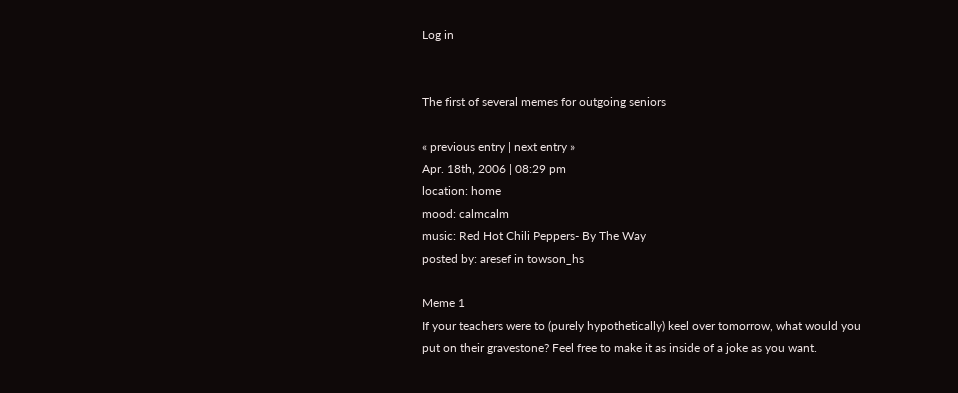Log in


The first of several memes for outgoing seniors

« previous entry | next entry »
Apr. 18th, 2006 | 08:29 pm
location: home
mood: calmcalm
music: Red Hot Chili Peppers- By The Way
posted by: aresef in towson_hs

Meme 1
If your teachers were to (purely hypothetically) keel over tomorrow, what would you put on their gravestone? Feel free to make it as inside of a joke as you want.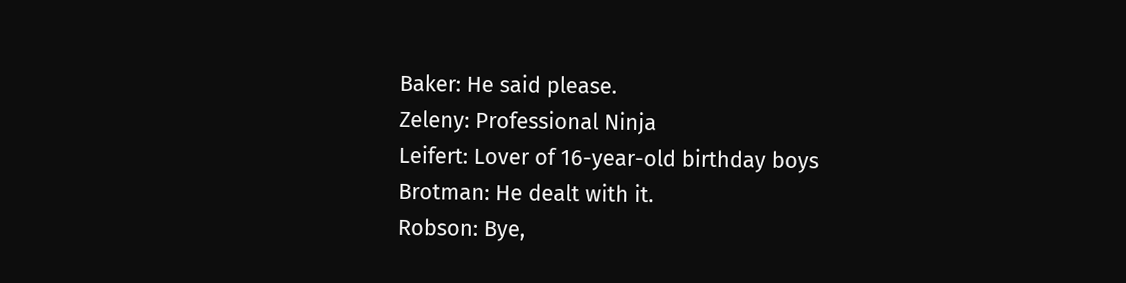Baker: He said please.
Zeleny: Professional Ninja
Leifert: Lover of 16-year-old birthday boys
Brotman: He dealt with it.
Robson: Bye,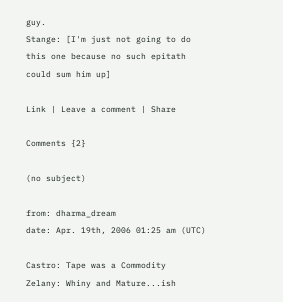guy.
Stange: [I'm just not going to do this one because no such epitath could sum him up]

Link | Leave a comment | Share

Comments {2}

(no subject)

from: dharma_dream
date: Apr. 19th, 2006 01:25 am (UTC)

Castro: Tape was a Commodity
Zelany: Whiny and Mature...ish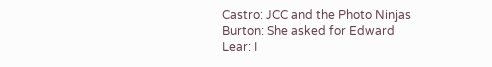Castro: JCC and the Photo Ninjas
Burton: She asked for Edward
Lear: I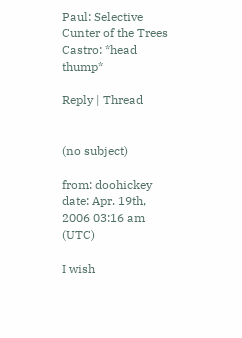Paul: Selective Cunter of the Trees
Castro: *head thump*

Reply | Thread


(no subject)

from: doohickey
date: Apr. 19th, 2006 03:16 am (UTC)

I wish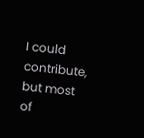I could contribute, but most of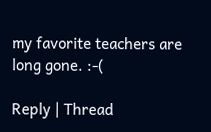my favorite teachers are long gone. :-(

Reply | Thread